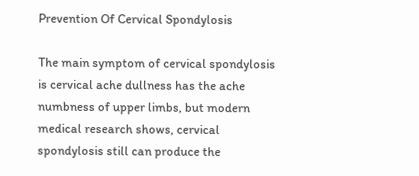Prevention Of Cervical Spondylosis

The main symptom of cervical spondylosis is cervical ache dullness has the ache numbness of upper limbs, but modern medical research shows, cervical spondylosis still can produce the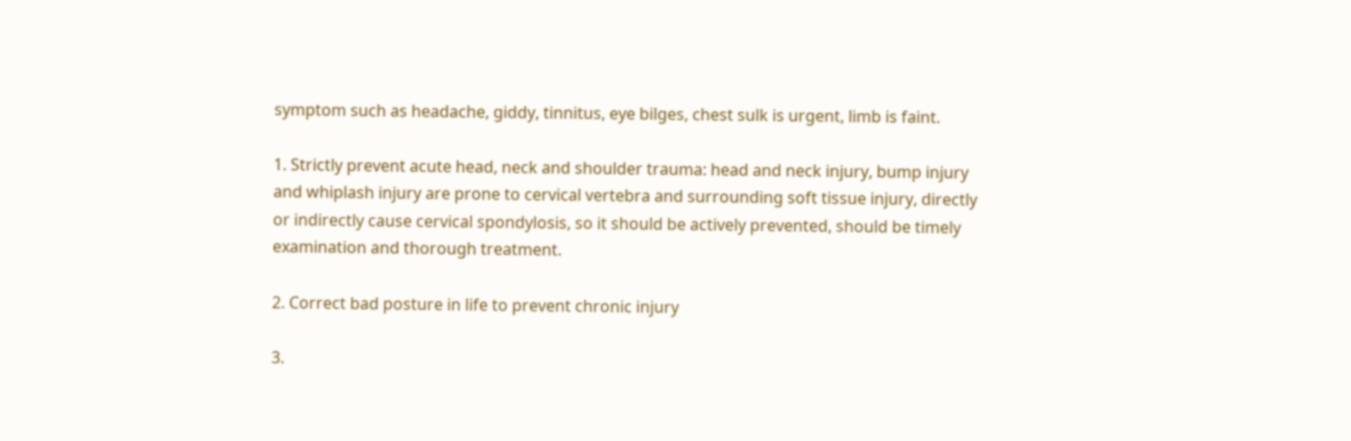symptom such as headache, giddy, tinnitus, eye bilges, chest sulk is urgent, limb is faint.

1. Strictly prevent acute head, neck and shoulder trauma: head and neck injury, bump injury and whiplash injury are prone to cervical vertebra and surrounding soft tissue injury, directly or indirectly cause cervical spondylosis, so it should be actively prevented, should be timely examination and thorough treatment.

2. Correct bad posture in life to prevent chronic injury

3.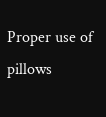Proper use of pillows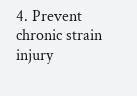4. Prevent chronic strain injury